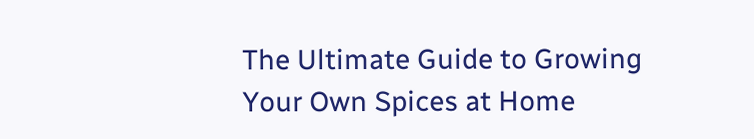The Ultimate Guide to Growing Your Own Spices at Home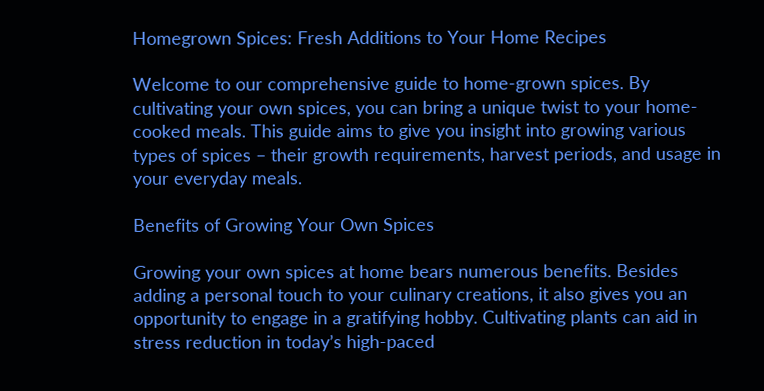Homegrown Spices: Fresh Additions to Your Home Recipes

Welcome to our comprehensive guide to home-grown spices. By cultivating your own spices, you can bring a unique twist to your home-cooked meals. This guide aims to give you insight into growing various types of spices – their growth requirements, harvest periods, and usage in your everyday meals.

Benefits of Growing Your Own Spices

Growing your own spices at home bears numerous benefits. Besides adding a personal touch to your culinary creations, it also gives you an opportunity to engage in a gratifying hobby. Cultivating plants can aid in stress reduction in today’s high-paced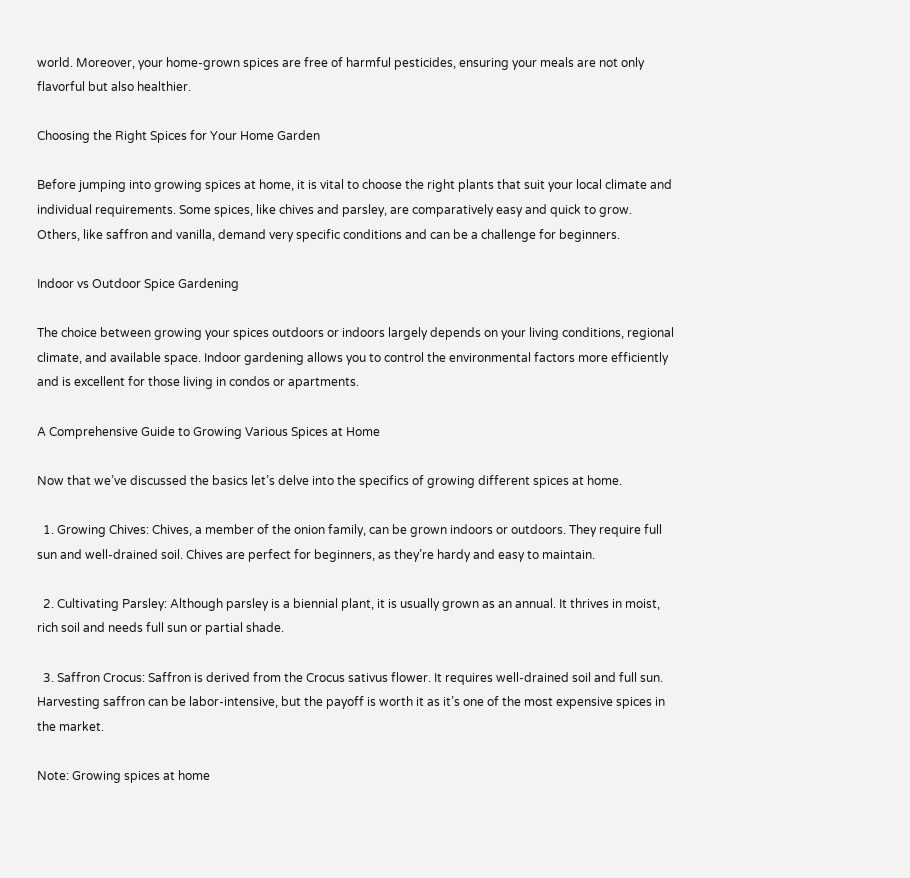world. Moreover, your home-grown spices are free of harmful pesticides, ensuring your meals are not only flavorful but also healthier.

Choosing the Right Spices for Your Home Garden

Before jumping into growing spices at home, it is vital to choose the right plants that suit your local climate and individual requirements. Some spices, like chives and parsley, are comparatively easy and quick to grow. Others, like saffron and vanilla, demand very specific conditions and can be a challenge for beginners.

Indoor vs Outdoor Spice Gardening

The choice between growing your spices outdoors or indoors largely depends on your living conditions, regional climate, and available space. Indoor gardening allows you to control the environmental factors more efficiently and is excellent for those living in condos or apartments.

A Comprehensive Guide to Growing Various Spices at Home

Now that we’ve discussed the basics let’s delve into the specifics of growing different spices at home.

  1. Growing Chives: Chives, a member of the onion family, can be grown indoors or outdoors. They require full sun and well-drained soil. Chives are perfect for beginners, as they’re hardy and easy to maintain.

  2. Cultivating Parsley: Although parsley is a biennial plant, it is usually grown as an annual. It thrives in moist, rich soil and needs full sun or partial shade.

  3. Saffron Crocus: Saffron is derived from the Crocus sativus flower. It requires well-drained soil and full sun. Harvesting saffron can be labor-intensive, but the payoff is worth it as it’s one of the most expensive spices in the market.

Note: Growing spices at home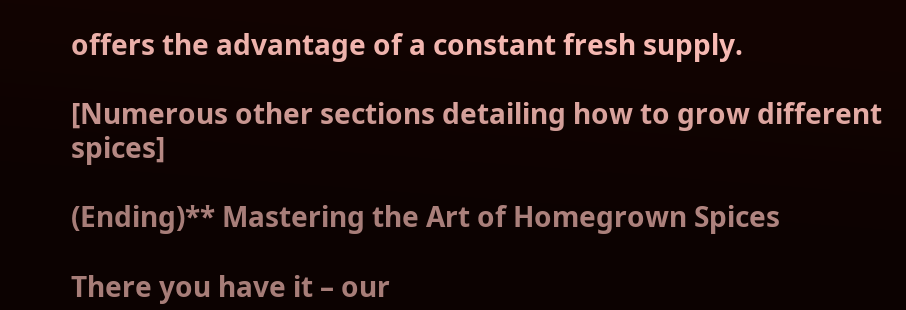offers the advantage of a constant fresh supply.

[Numerous other sections detailing how to grow different spices]

(Ending)** Mastering the Art of Homegrown Spices

There you have it – our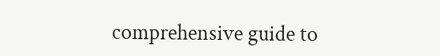comprehensive guide to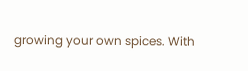growing your own spices. With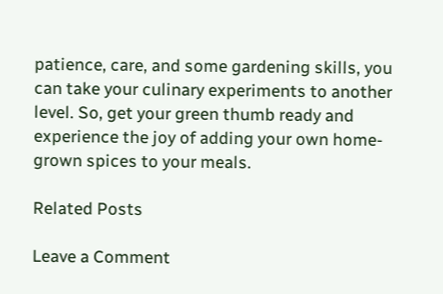patience, care, and some gardening skills, you can take your culinary experiments to another level. So, get your green thumb ready and experience the joy of adding your own home-grown spices to your meals.

Related Posts

Leave a Comment